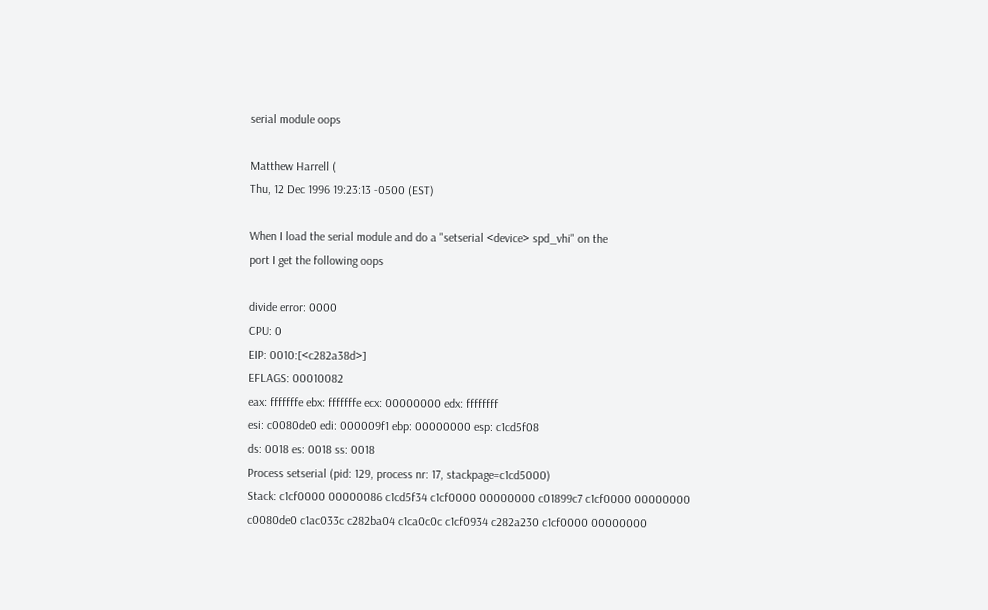serial module oops

Matthew Harrell (
Thu, 12 Dec 1996 19:23:13 -0500 (EST)

When I load the serial module and do a "setserial <device> spd_vhi" on the
port I get the following oops

divide error: 0000
CPU: 0
EIP: 0010:[<c282a38d>]
EFLAGS: 00010082
eax: fffffffe ebx: fffffffe ecx: 00000000 edx: ffffffff
esi: c0080de0 edi: 000009f1 ebp: 00000000 esp: c1cd5f08
ds: 0018 es: 0018 ss: 0018
Process setserial (pid: 129, process nr: 17, stackpage=c1cd5000)
Stack: c1cf0000 00000086 c1cd5f34 c1cf0000 00000000 c01899c7 c1cf0000 00000000
c0080de0 c1ac033c c282ba04 c1ca0c0c c1cf0934 c282a230 c1cf0000 00000000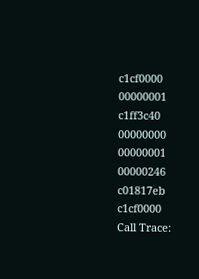c1cf0000 00000001 c1ff3c40 00000000 00000001 00000246 c01817eb c1cf0000
Call Trace: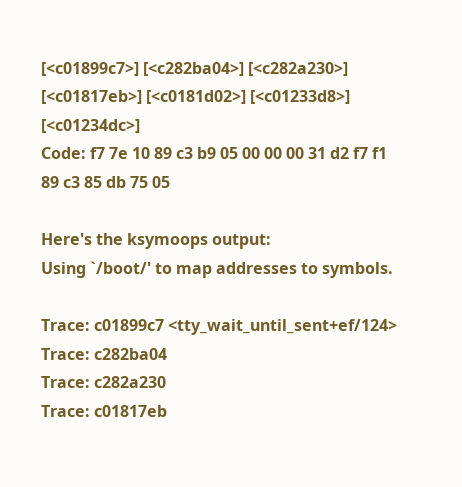[<c01899c7>] [<c282ba04>] [<c282a230>] [<c01817eb>] [<c0181d02>] [<c01233d8>] [<c01234dc>]
Code: f7 7e 10 89 c3 b9 05 00 00 00 31 d2 f7 f1 89 c3 85 db 75 05

Here's the ksymoops output:
Using `/boot/' to map addresses to symbols.

Trace: c01899c7 <tty_wait_until_sent+ef/124>
Trace: c282ba04
Trace: c282a230
Trace: c01817eb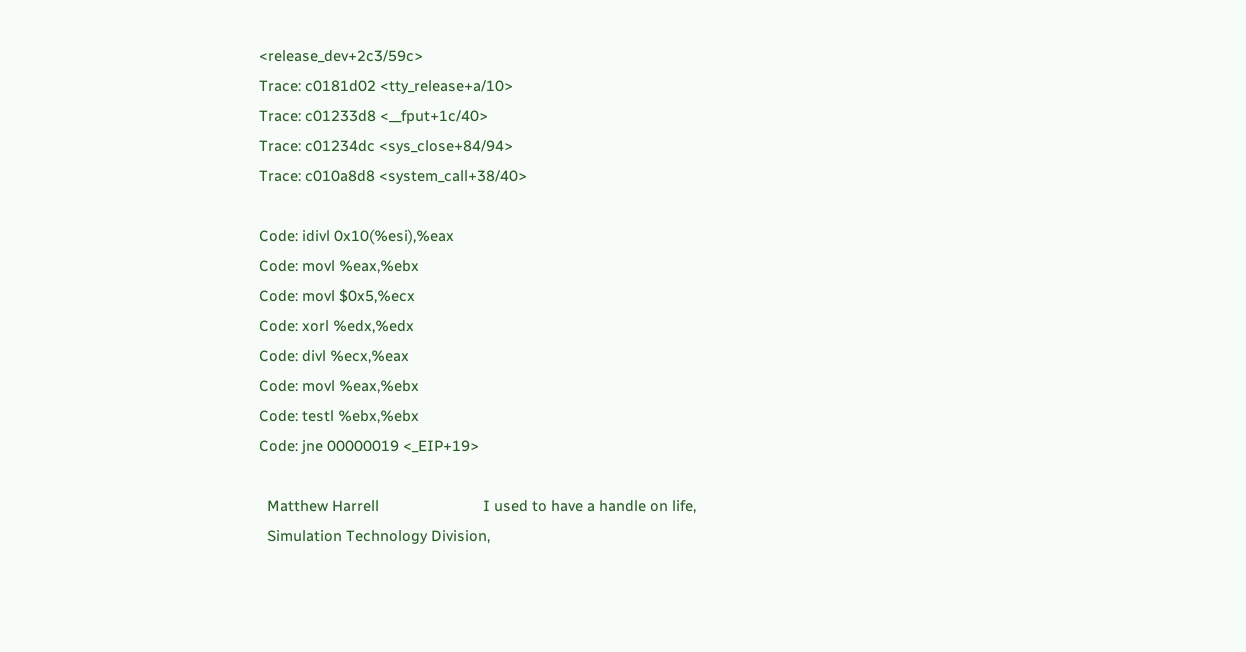<release_dev+2c3/59c>
Trace: c0181d02 <tty_release+a/10>
Trace: c01233d8 <__fput+1c/40>
Trace: c01234dc <sys_close+84/94>
Trace: c010a8d8 <system_call+38/40>

Code: idivl 0x10(%esi),%eax
Code: movl %eax,%ebx
Code: movl $0x5,%ecx
Code: xorl %edx,%edx
Code: divl %ecx,%eax
Code: movl %eax,%ebx
Code: testl %ebx,%ebx
Code: jne 00000019 <_EIP+19>

  Matthew Harrell                          I used to have a handle on life,
  Simulation Technology Division,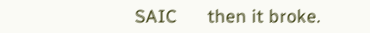SAIC      then it broke.